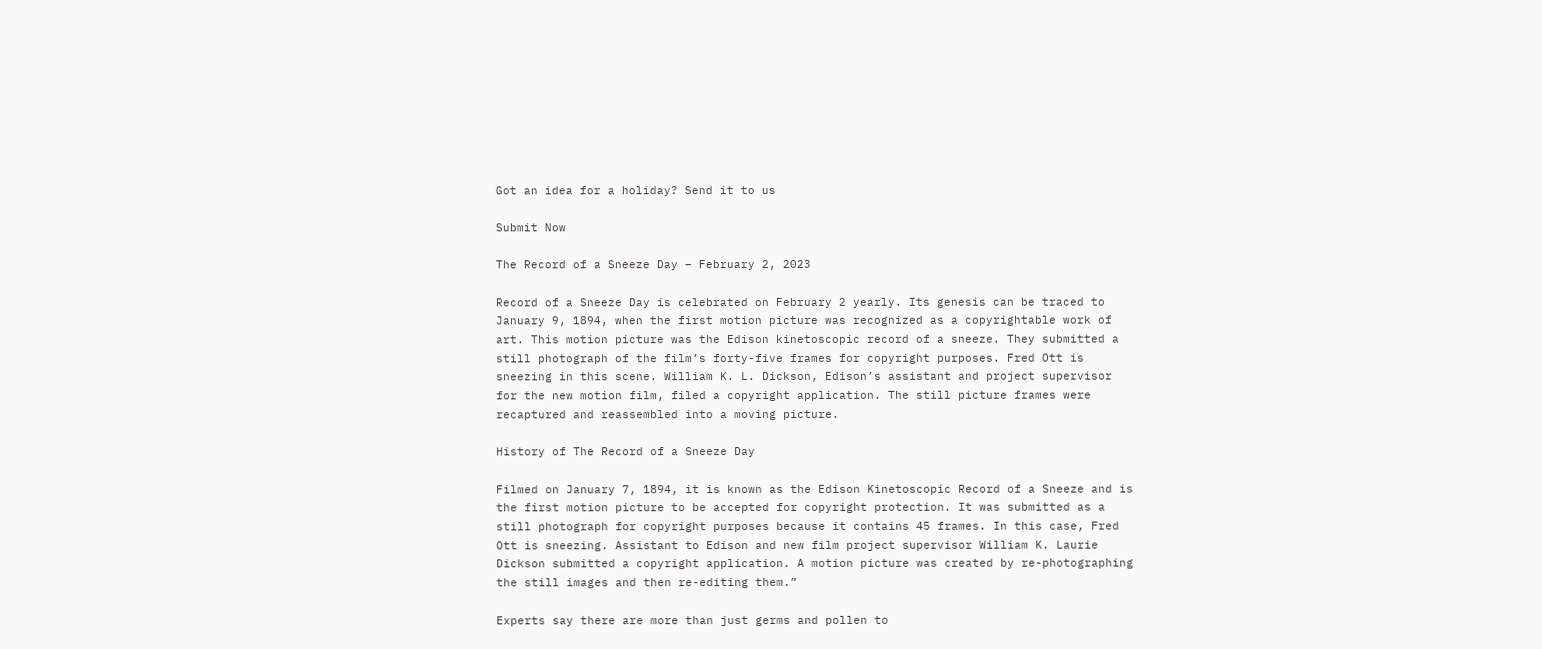Got an idea for a holiday? Send it to us

Submit Now

The Record of a Sneeze Day – February 2, 2023

Record of a Sneeze Day is celebrated on February 2 yearly. Its genesis can be traced to January 9, 1894, when the first motion picture was recognized as a copyrightable work of art. This motion picture was the Edison kinetoscopic record of a sneeze. They submitted a still photograph of the film’s forty-five frames for copyright purposes. Fred Ott is sneezing in this scene. William K. L. Dickson, Edison’s assistant and project supervisor for the new motion film, filed a copyright application. The still picture frames were recaptured and reassembled into a moving picture.

History of The Record of a Sneeze Day

Filmed on January 7, 1894, it is known as the Edison Kinetoscopic Record of a Sneeze and is the first motion picture to be accepted for copyright protection. It was submitted as a still photograph for copyright purposes because it contains 45 frames. In this case, Fred Ott is sneezing. Assistant to Edison and new film project supervisor William K. Laurie Dickson submitted a copyright application. A motion picture was created by re-photographing the still images and then re-editing them.”

Experts say there are more than just germs and pollen to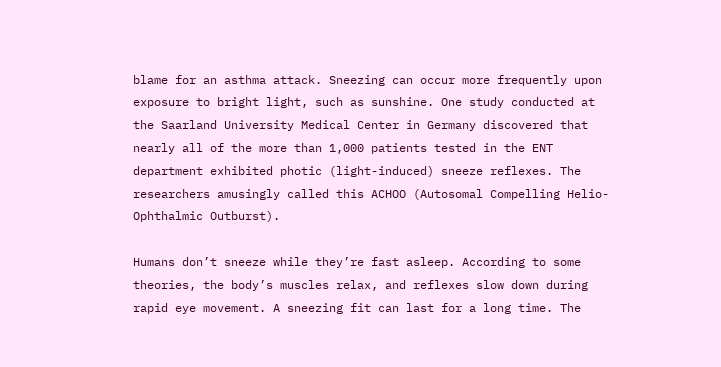blame for an asthma attack. Sneezing can occur more frequently upon exposure to bright light, such as sunshine. One study conducted at the Saarland University Medical Center in Germany discovered that nearly all of the more than 1,000 patients tested in the ENT department exhibited photic (light-induced) sneeze reflexes. The researchers amusingly called this ACHOO (Autosomal Compelling Helio-Ophthalmic Outburst).

Humans don’t sneeze while they’re fast asleep. According to some theories, the body’s muscles relax, and reflexes slow down during rapid eye movement. A sneezing fit can last for a long time. The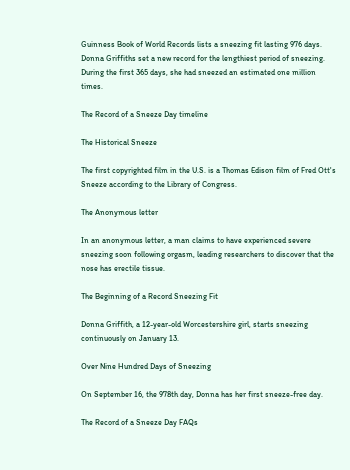Guinness Book of World Records lists a sneezing fit lasting 976 days. Donna Griffiths set a new record for the lengthiest period of sneezing. During the first 365 days, she had sneezed an estimated one million times.

The Record of a Sneeze Day timeline

The Historical Sneeze

The first copyrighted film in the U.S. is a Thomas Edison film of Fred Ott's Sneeze according to the Library of Congress.

The Anonymous letter

In an anonymous letter, a man claims to have experienced severe sneezing soon following orgasm, leading researchers to discover that the nose has erectile tissue.

The Beginning of a Record Sneezing Fit

Donna Griffith, a 12-year-old Worcestershire girl, starts sneezing continuously on January 13.

Over Nine Hundred Days of Sneezing

On September 16, the 978th day, Donna has her first sneeze-free day.

The Record of a Sneeze Day FAQs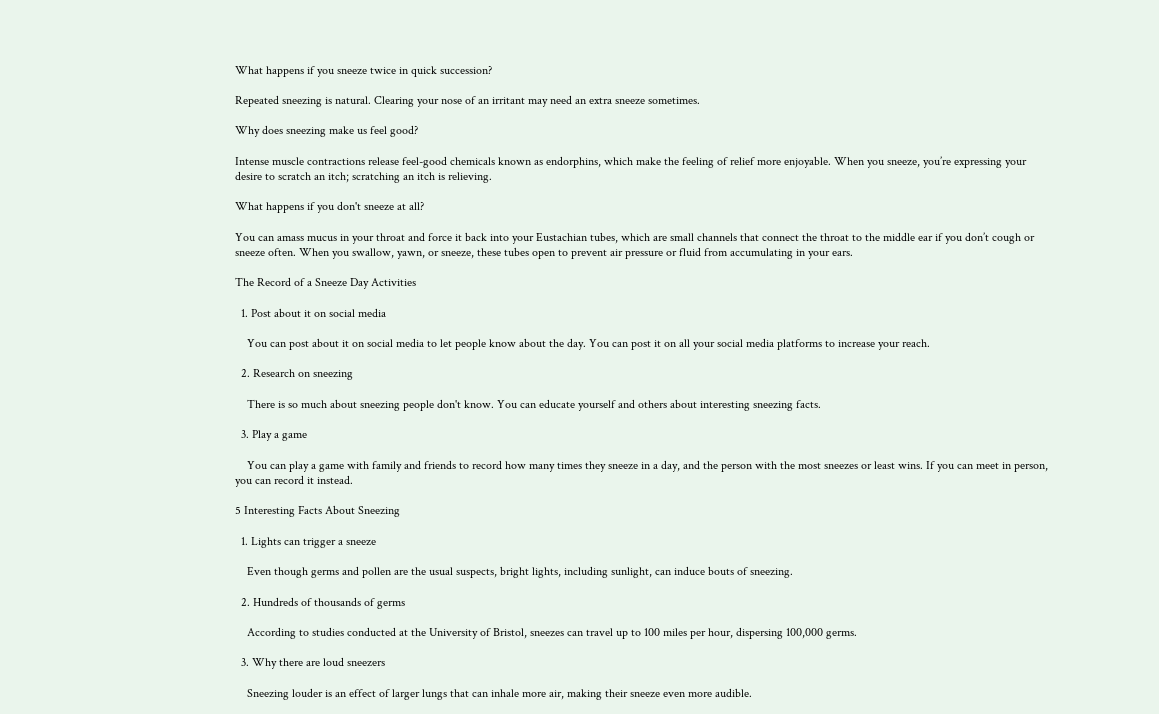What happens if you sneeze twice in quick succession?

Repeated sneezing is natural. Clearing your nose of an irritant may need an extra sneeze sometimes.

Why does sneezing make us feel good?

Intense muscle contractions release feel-good chemicals known as endorphins, which make the feeling of relief more enjoyable. When you sneeze, you’re expressing your desire to scratch an itch; scratching an itch is relieving.

What happens if you don't sneeze at all?

You can amass mucus in your throat and force it back into your Eustachian tubes, which are small channels that connect the throat to the middle ear if you don’t cough or sneeze often. When you swallow, yawn, or sneeze, these tubes open to prevent air pressure or fluid from accumulating in your ears.

The Record of a Sneeze Day Activities

  1. Post about it on social media

    You can post about it on social media to let people know about the day. You can post it on all your social media platforms to increase your reach.

  2. Research on sneezing

    There is so much about sneezing people don't know. You can educate yourself and others about interesting sneezing facts.

  3. Play a game

    You can play a game with family and friends to record how many times they sneeze in a day, and the person with the most sneezes or least wins. If you can meet in person, you can record it instead.

5 Interesting Facts About Sneezing

  1. Lights can trigger a sneeze

    Even though germs and pollen are the usual suspects, bright lights, including sunlight, can induce bouts of sneezing.

  2. Hundreds of thousands of germs

    According to studies conducted at the University of Bristol, sneezes can travel up to 100 miles per hour, dispersing 100,000 germs.

  3. Why there are loud sneezers

    Sneezing louder is an effect of larger lungs that can inhale more air, making their sneeze even more audible.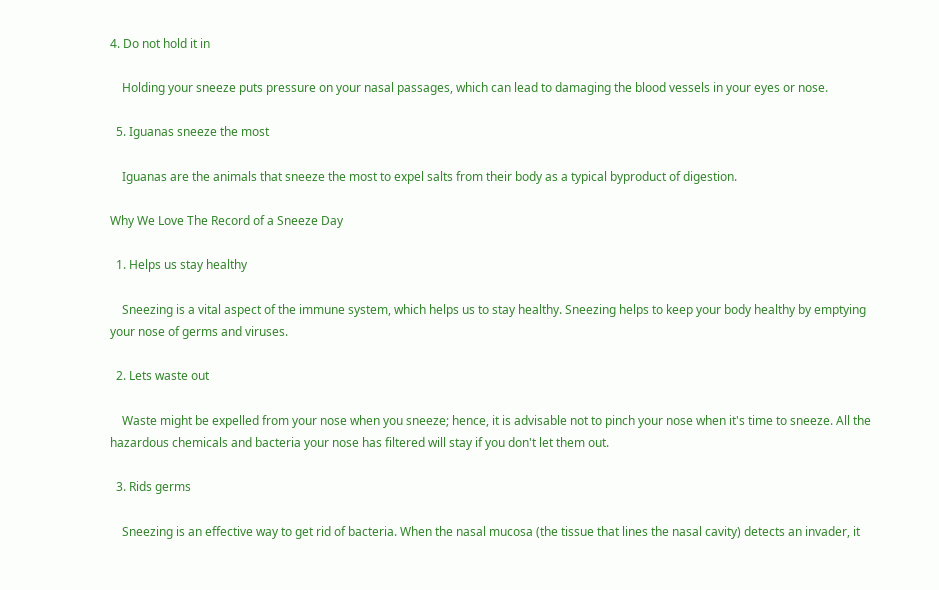4. Do not hold it in

    Holding your sneeze puts pressure on your nasal passages, which can lead to damaging the blood vessels in your eyes or nose.

  5. Iguanas sneeze the most

    Iguanas are the animals that sneeze the most to expel salts from their body as a typical byproduct of digestion.

Why We Love The Record of a Sneeze Day

  1. Helps us stay healthy

    Sneezing is a vital aspect of the immune system, which helps us to stay healthy. Sneezing helps to keep your body healthy by emptying your nose of germs and viruses.

  2. Lets waste out

    Waste might be expelled from your nose when you sneeze; hence, it is advisable not to pinch your nose when it's time to sneeze. All the hazardous chemicals and bacteria your nose has filtered will stay if you don't let them out.

  3. Rids germs

    Sneezing is an effective way to get rid of bacteria. When the nasal mucosa (the tissue that lines the nasal cavity) detects an invader, it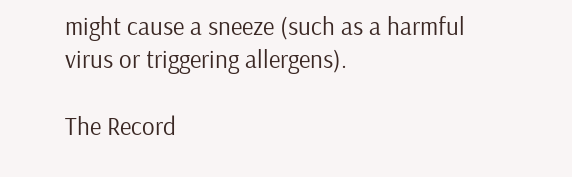might cause a sneeze (such as a harmful virus or triggering allergens).

The Record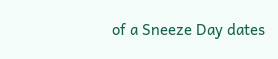of a Sneeze Day dates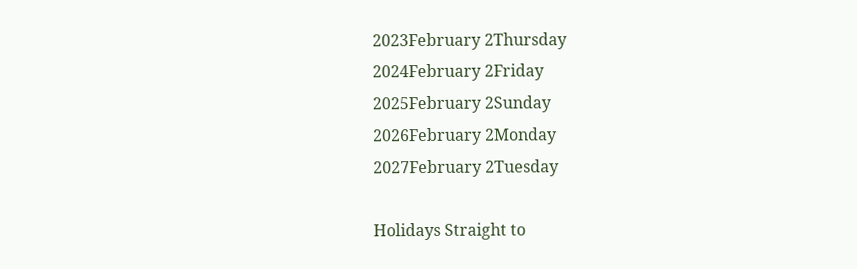2023February 2Thursday
2024February 2Friday
2025February 2Sunday
2026February 2Monday
2027February 2Tuesday

Holidays Straight to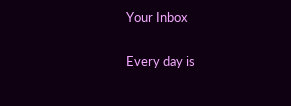Your Inbox

Every day is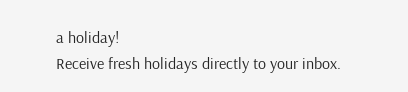a holiday!
Receive fresh holidays directly to your inbox.